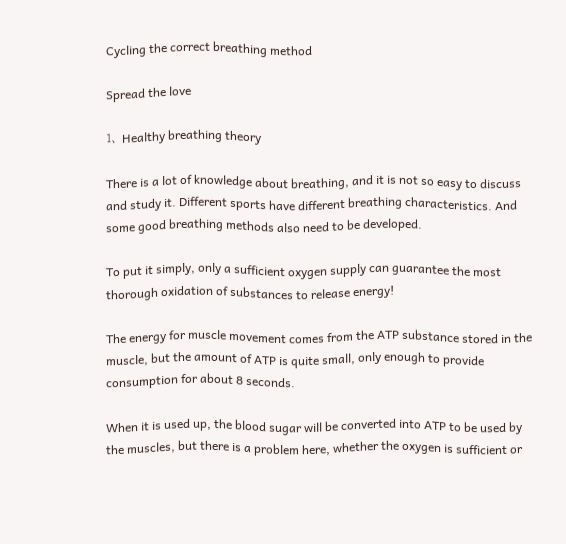Cycling the correct breathing method

Spread the love

1、Healthy breathing theory

There is a lot of knowledge about breathing, and it is not so easy to discuss and study it. Different sports have different breathing characteristics. And some good breathing methods also need to be developed.

To put it simply, only a sufficient oxygen supply can guarantee the most thorough oxidation of substances to release energy!

The energy for muscle movement comes from the ATP substance stored in the muscle, but the amount of ATP is quite small, only enough to provide consumption for about 8 seconds.

When it is used up, the blood sugar will be converted into ATP to be used by the muscles, but there is a problem here, whether the oxygen is sufficient or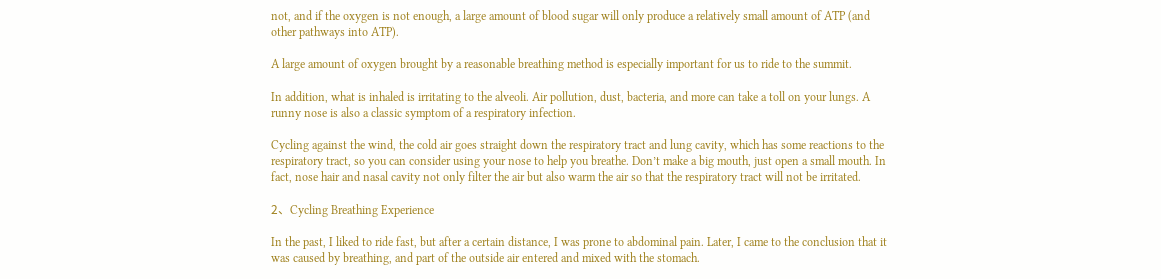not, and if the oxygen is not enough, a large amount of blood sugar will only produce a relatively small amount of ATP (and other pathways into ATP).

A large amount of oxygen brought by a reasonable breathing method is especially important for us to ride to the summit.

In addition, what is inhaled is irritating to the alveoli. Air pollution, dust, bacteria, and more can take a toll on your lungs. A runny nose is also a classic symptom of a respiratory infection.

Cycling against the wind, the cold air goes straight down the respiratory tract and lung cavity, which has some reactions to the respiratory tract, so you can consider using your nose to help you breathe. Don’t make a big mouth, just open a small mouth. In fact, nose hair and nasal cavity not only filter the air but also warm the air so that the respiratory tract will not be irritated.

2、Cycling Breathing Experience

In the past, I liked to ride fast, but after a certain distance, I was prone to abdominal pain. Later, I came to the conclusion that it was caused by breathing, and part of the outside air entered and mixed with the stomach.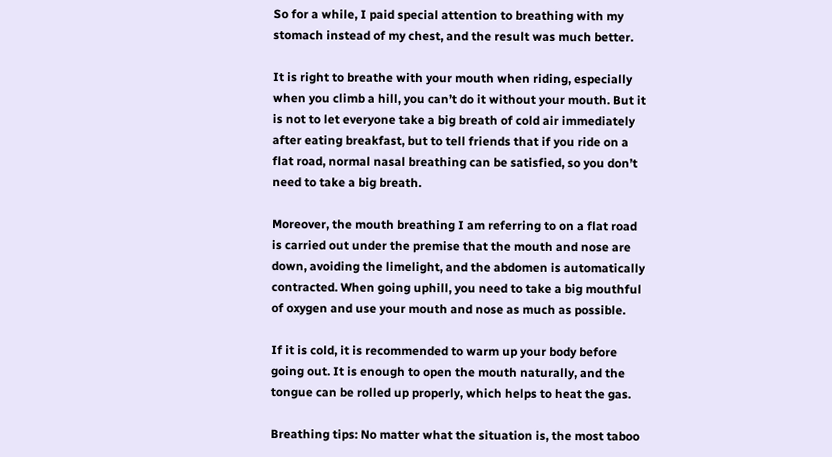So for a while, I paid special attention to breathing with my stomach instead of my chest, and the result was much better.

It is right to breathe with your mouth when riding, especially when you climb a hill, you can’t do it without your mouth. But it is not to let everyone take a big breath of cold air immediately after eating breakfast, but to tell friends that if you ride on a flat road, normal nasal breathing can be satisfied, so you don’t need to take a big breath.

Moreover, the mouth breathing I am referring to on a flat road is carried out under the premise that the mouth and nose are down, avoiding the limelight, and the abdomen is automatically contracted. When going uphill, you need to take a big mouthful of oxygen and use your mouth and nose as much as possible.

If it is cold, it is recommended to warm up your body before going out. It is enough to open the mouth naturally, and the tongue can be rolled up properly, which helps to heat the gas.

Breathing tips: No matter what the situation is, the most taboo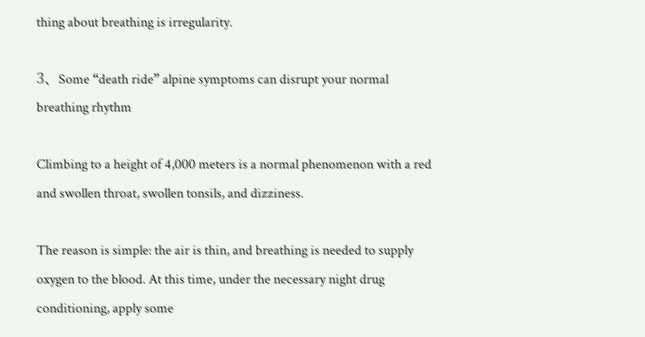thing about breathing is irregularity.

3、Some “death ride” alpine symptoms can disrupt your normal breathing rhythm

Climbing to a height of 4,000 meters is a normal phenomenon with a red and swollen throat, swollen tonsils, and dizziness.

The reason is simple: the air is thin, and breathing is needed to supply oxygen to the blood. At this time, under the necessary night drug conditioning, apply some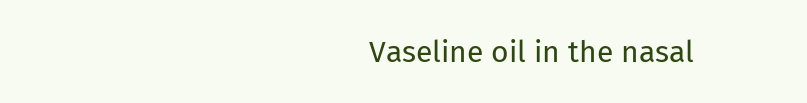Vaseline oil in the nasal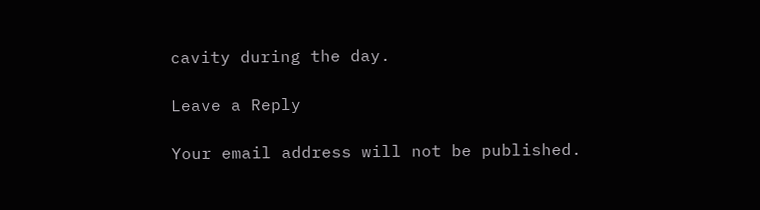cavity during the day.

Leave a Reply

Your email address will not be published.